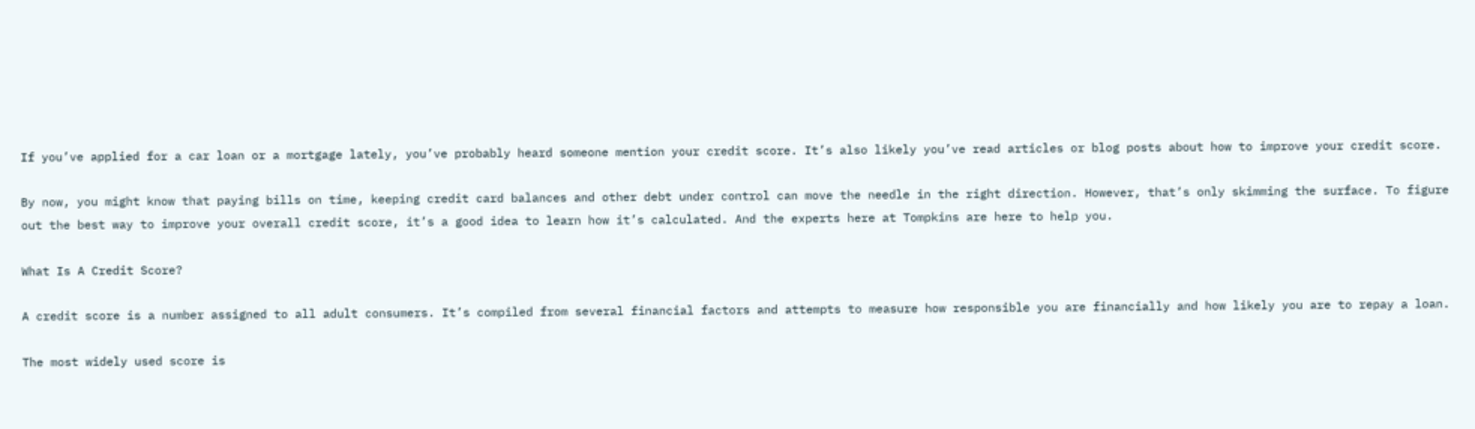If you’ve applied for a car loan or a mortgage lately, you’ve probably heard someone mention your credit score. It’s also likely you’ve read articles or blog posts about how to improve your credit score.

By now, you might know that paying bills on time, keeping credit card balances and other debt under control can move the needle in the right direction. However, that’s only skimming the surface. To figure out the best way to improve your overall credit score, it’s a good idea to learn how it’s calculated. And the experts here at Tompkins are here to help you.

What Is A Credit Score?

A credit score is a number assigned to all adult consumers. It’s compiled from several financial factors and attempts to measure how responsible you are financially and how likely you are to repay a loan.

The most widely used score is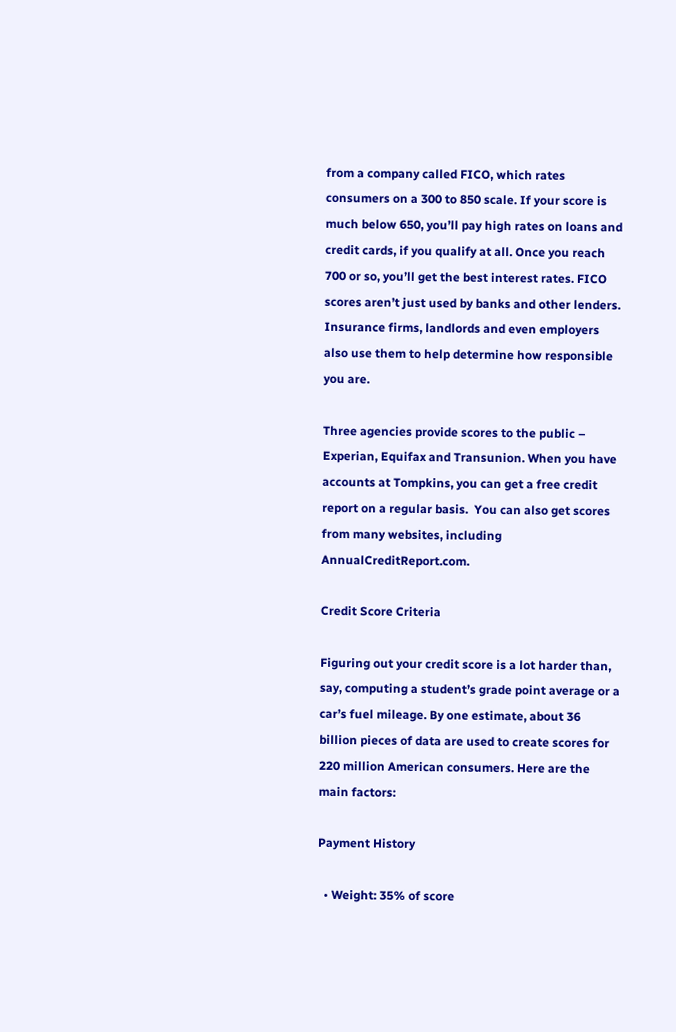from a company called FICO, which rates consumers on a 300 to 850 scale. If your score is much below 650, you’ll pay high rates on loans and credit cards, if you qualify at all. Once you reach 700 or so, you’ll get the best interest rates. FICO scores aren’t just used by banks and other lenders. Insurance firms, landlords and even employers also use them to help determine how responsible you are.

Three agencies provide scores to the public – Experian, Equifax and Transunion. When you have accounts at Tompkins, you can get a free credit report on a regular basis.  You can also get scores from many websites, including AnnualCreditReport.com.

Credit Score Criteria

Figuring out your credit score is a lot harder than, say, computing a student’s grade point average or a car’s fuel mileage. By one estimate, about 36 billion pieces of data are used to create scores for 220 million American consumers. Here are the main factors:

Payment History

  • Weight: 35% of score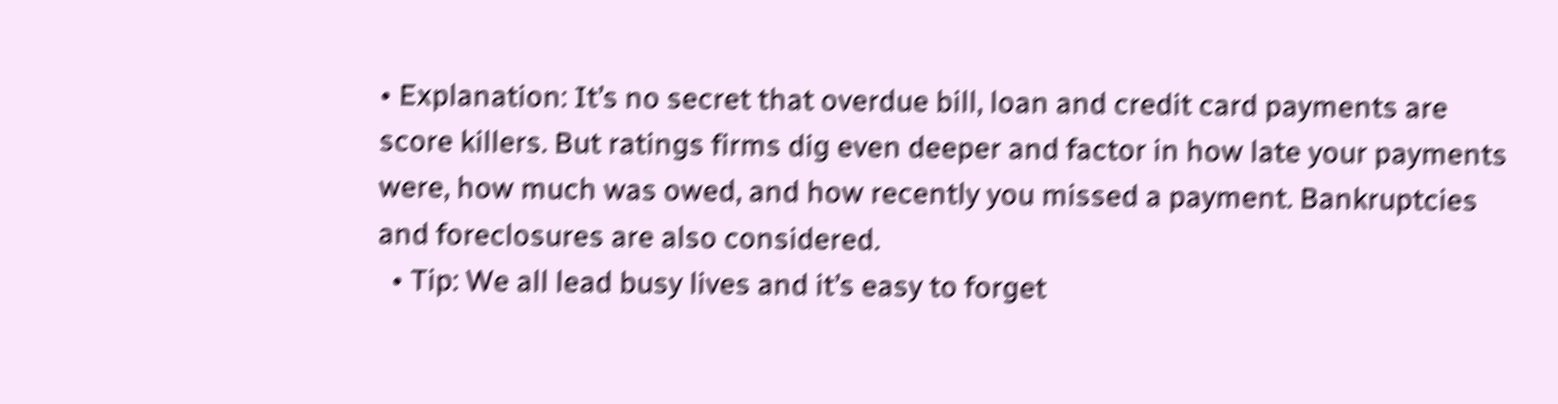• Explanation: It’s no secret that overdue bill, loan and credit card payments are score killers. But ratings firms dig even deeper and factor in how late your payments were, how much was owed, and how recently you missed a payment. Bankruptcies and foreclosures are also considered.
  • Tip: We all lead busy lives and it’s easy to forget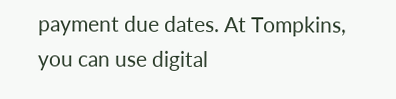payment due dates. At Tompkins, you can use digital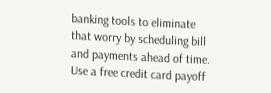banking tools to eliminate that worry by scheduling bill and payments ahead of time. Use a free credit card payoff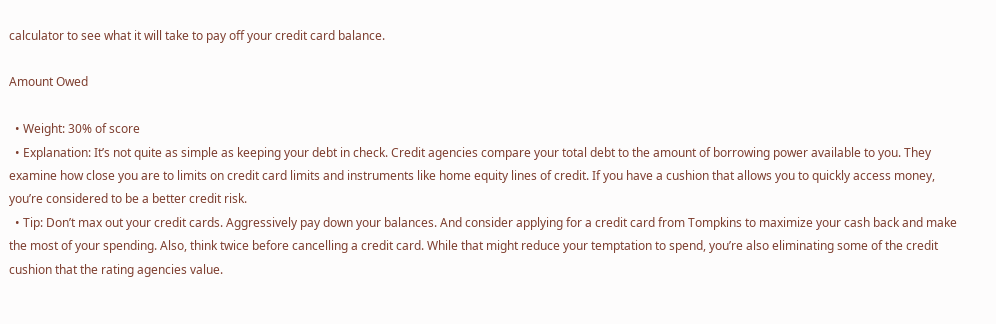calculator to see what it will take to pay off your credit card balance.

Amount Owed

  • Weight: 30% of score
  • Explanation: It’s not quite as simple as keeping your debt in check. Credit agencies compare your total debt to the amount of borrowing power available to you. They examine how close you are to limits on credit card limits and instruments like home equity lines of credit. If you have a cushion that allows you to quickly access money, you’re considered to be a better credit risk.
  • Tip: Don’t max out your credit cards. Aggressively pay down your balances. And consider applying for a credit card from Tompkins to maximize your cash back and make the most of your spending. Also, think twice before cancelling a credit card. While that might reduce your temptation to spend, you’re also eliminating some of the credit cushion that the rating agencies value.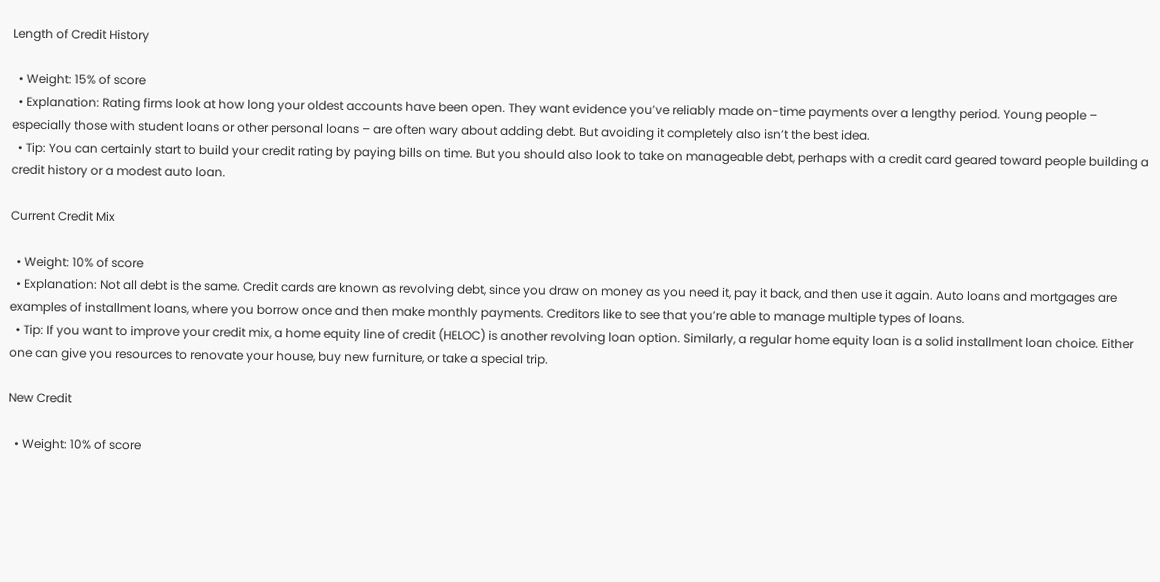Length of Credit History

  • Weight: 15% of score
  • Explanation: Rating firms look at how long your oldest accounts have been open. They want evidence you’ve reliably made on-time payments over a lengthy period. Young people – especially those with student loans or other personal loans – are often wary about adding debt. But avoiding it completely also isn’t the best idea.
  • Tip: You can certainly start to build your credit rating by paying bills on time. But you should also look to take on manageable debt, perhaps with a credit card geared toward people building a credit history or a modest auto loan.

Current Credit Mix

  • Weight: 10% of score
  • Explanation: Not all debt is the same. Credit cards are known as revolving debt, since you draw on money as you need it, pay it back, and then use it again. Auto loans and mortgages are examples of installment loans, where you borrow once and then make monthly payments. Creditors like to see that you’re able to manage multiple types of loans.
  • Tip: If you want to improve your credit mix, a home equity line of credit (HELOC) is another revolving loan option. Similarly, a regular home equity loan is a solid installment loan choice. Either one can give you resources to renovate your house, buy new furniture, or take a special trip.

New Credit

  • Weight: 10% of score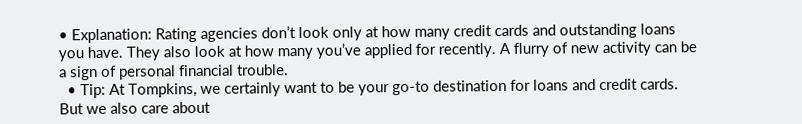• Explanation: Rating agencies don’t look only at how many credit cards and outstanding loans you have. They also look at how many you’ve applied for recently. A flurry of new activity can be a sign of personal financial trouble.
  • Tip: At Tompkins, we certainly want to be your go-to destination for loans and credit cards. But we also care about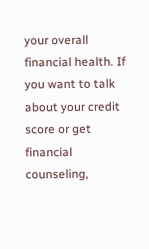your overall financial health. If you want to talk about your credit score or get financial counseling,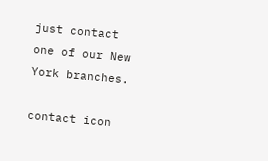just contact one of our New York branches.

contact icon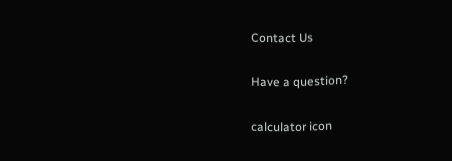Contact Us

Have a question?

calculator icon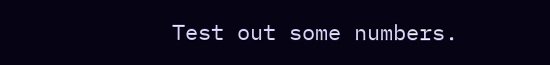Test out some numbers.